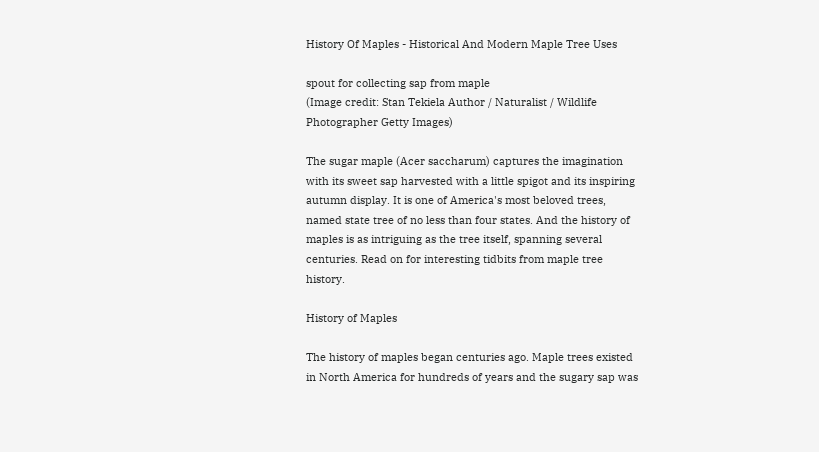History Of Maples - Historical And Modern Maple Tree Uses

spout for collecting sap from maple
(Image credit: Stan Tekiela Author / Naturalist / Wildlife Photographer Getty Images)

The sugar maple (Acer saccharum) captures the imagination with its sweet sap harvested with a little spigot and its inspiring autumn display. It is one of America's most beloved trees, named state tree of no less than four states. And the history of maples is as intriguing as the tree itself, spanning several centuries. Read on for interesting tidbits from maple tree history.

History of Maples

The history of maples began centuries ago. Maple trees existed in North America for hundreds of years and the sugary sap was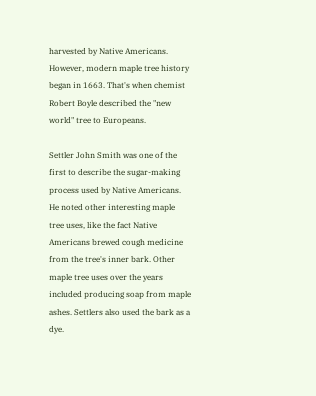harvested by Native Americans. However, modern maple tree history began in 1663. That's when chemist Robert Boyle described the "new world" tree to Europeans.

Settler John Smith was one of the first to describe the sugar-making process used by Native Americans. He noted other interesting maple tree uses, like the fact Native Americans brewed cough medicine from the tree's inner bark. Other maple tree uses over the years included producing soap from maple ashes. Settlers also used the bark as a dye.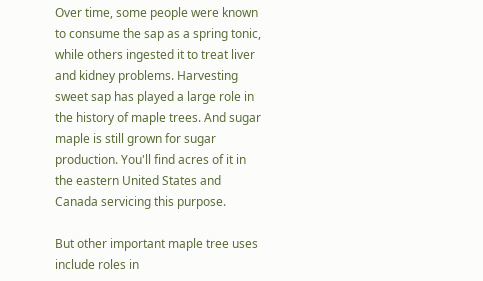Over time, some people were known to consume the sap as a spring tonic, while others ingested it to treat liver and kidney problems. Harvesting sweet sap has played a large role in the history of maple trees. And sugar maple is still grown for sugar production. You'll find acres of it in the eastern United States and Canada servicing this purpose.

But other important maple tree uses include roles in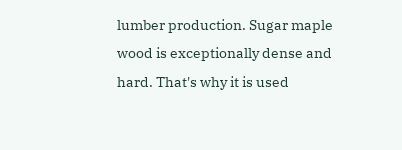lumber production. Sugar maple wood is exceptionally dense and hard. That's why it is used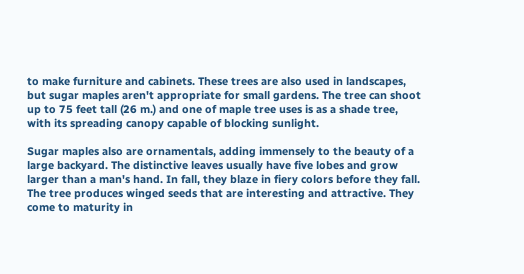to make furniture and cabinets. These trees are also used in landscapes, but sugar maples aren't appropriate for small gardens. The tree can shoot up to 75 feet tall (26 m.) and one of maple tree uses is as a shade tree, with its spreading canopy capable of blocking sunlight.

Sugar maples also are ornamentals, adding immensely to the beauty of a large backyard. The distinctive leaves usually have five lobes and grow larger than a man's hand. In fall, they blaze in fiery colors before they fall. The tree produces winged seeds that are interesting and attractive. They come to maturity in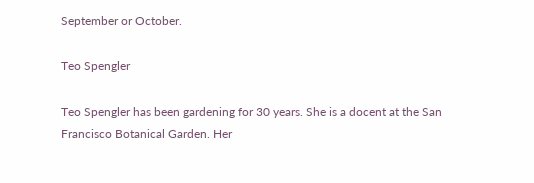September or October.

Teo Spengler

Teo Spengler has been gardening for 30 years. She is a docent at the San Francisco Botanical Garden. Her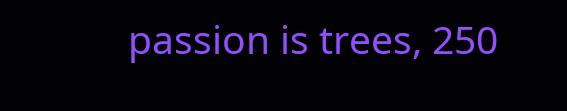passion is trees, 250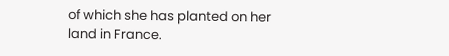of which she has planted on her land in France.